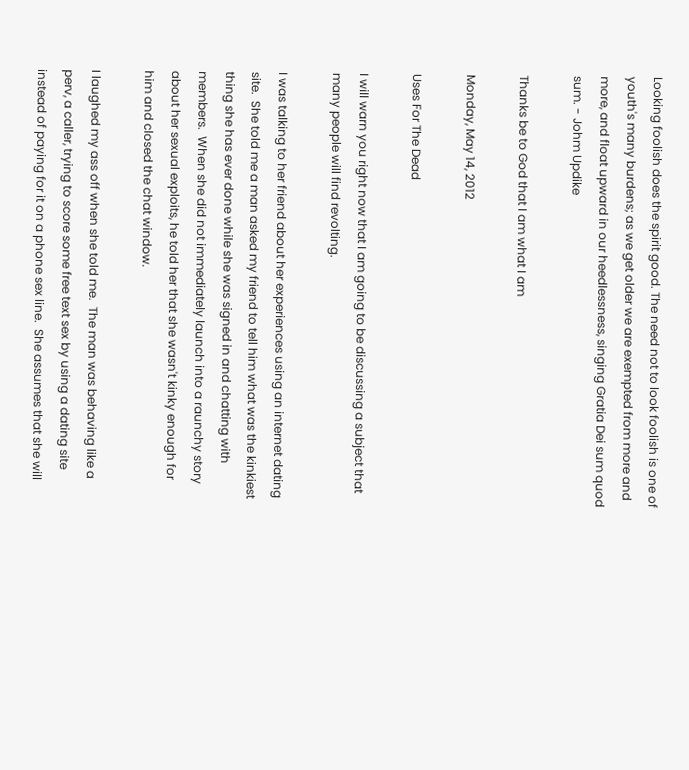Looking foolish does the spirit good. The need not to look foolish is one of youth's many burdens; as we get older we are exempted from more and more, and float upward in our heedlessness, singing Gratia Dei sum quod sum. - Johm Updike

Thanks be to God that I am what I am

Monday, May 14, 2012

Uses For The Dead

I will warn you right now that I am going to be discussing a subject that many people will find revolting.

I was talking to her friend about her experiences using an internet dating site.  She told me a man asked my friend to tell him what was the kinkiest thing she has ever done while she was signed in and chatting with members.  When she did not immediately launch into a raunchy story about her sexual exploits, he told her that she wasn't kinky enough for him and closed the chat window.

I laughed my ass off when she told me.  The man was behaving like a perv, a caller, trying to score some free text sex by using a dating site instead of paying for it on a phone sex line.  She assumes that she will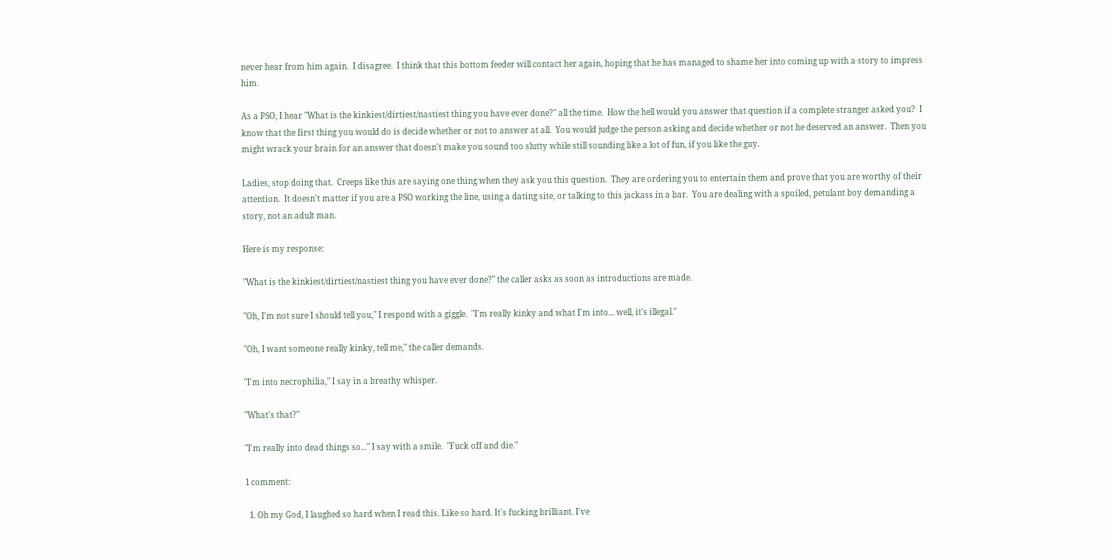never hear from him again.  I disagree.  I think that this bottom feeder will contact her again, hoping that he has managed to shame her into coming up with a story to impress him.

As a PSO, I hear "What is the kinkiest/dirtiest/nastiest thing you have ever done?" all the time.  How the hell would you answer that question if a complete stranger asked you?  I know that the first thing you would do is decide whether or not to answer at all.  You would judge the person asking and decide whether or not he deserved an answer.  Then you might wrack your brain for an answer that doesn't make you sound too slutty while still sounding like a lot of fun, if you like the guy.

Ladies, stop doing that.  Creeps like this are saying one thing when they ask you this question.  They are ordering you to entertain them and prove that you are worthy of their attention.  It doesn't matter if you are a PSO working the line, using a dating site, or talking to this jackass in a bar.  You are dealing with a spoiled, petulant boy demanding a story, not an adult man.

Here is my response:

"What is the kinkiest/dirtiest/nastiest thing you have ever done?" the caller asks as soon as introductions are made.

"Oh, I'm not sure I should tell you," I respond with a giggle.  "I'm really kinky and what I'm into... well, it's illegal."

"Oh, I want someone really kinky, tell me," the caller demands.

"I'm into necrophilia," I say in a breathy whisper.

"What's that?"

"I'm really into dead things so..." I say with a smile.  "Fuck off and die."

1 comment:

  1. Oh my God, I laughed so hard when I read this. Like so hard. It's fucking brilliant. I've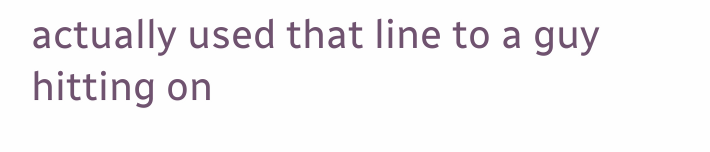actually used that line to a guy hitting on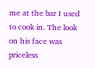me at the bar I used to cook in. The look on his face was priceless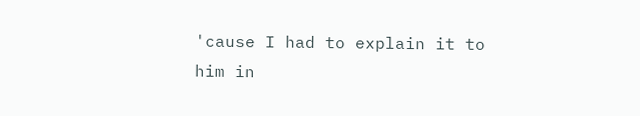'cause I had to explain it to him in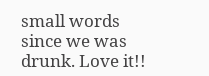small words since we was drunk. Love it!!